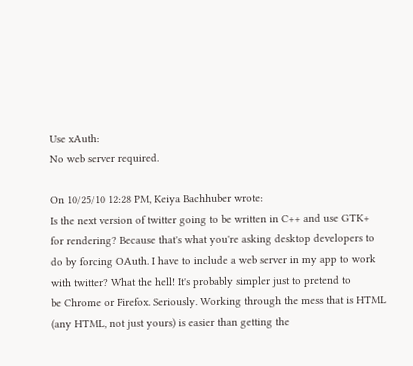Use xAuth:
No web server required.

On 10/25/10 12:28 PM, Keiya Bachhuber wrote:
Is the next version of twitter going to be written in C++ and use GTK+
for rendering? Because that's what you're asking desktop developers to
do by forcing OAuth. I have to include a web server in my app to work
with twitter? What the hell! It's probably simpler just to pretend to
be Chrome or Firefox. Seriously. Working through the mess that is HTML
(any HTML, not just yours) is easier than getting the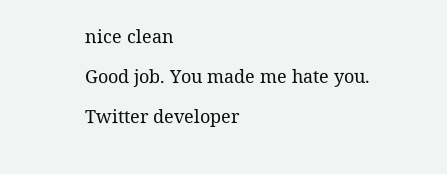nice clean

Good job. You made me hate you.

Twitter developer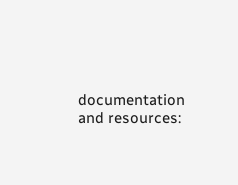documentation and resources: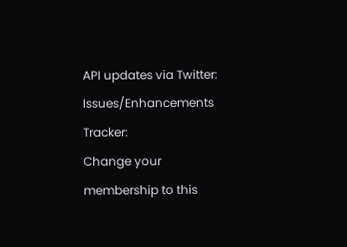API updates via Twitter:
Issues/Enhancements Tracker:
Change your membership to this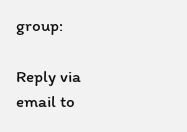group:

Reply via email to